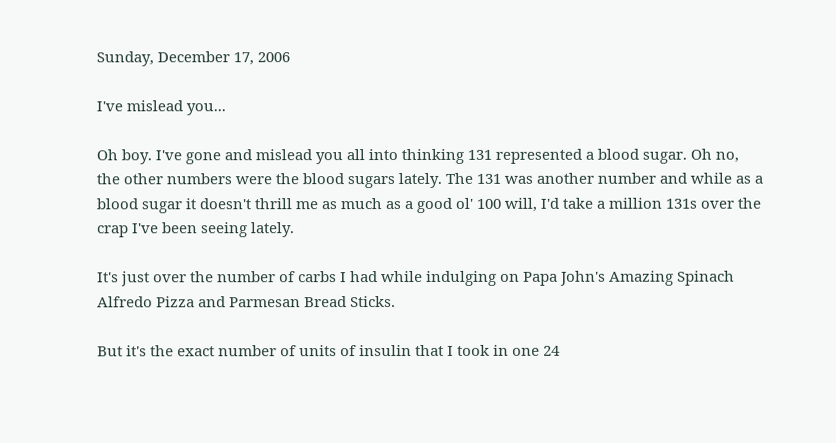Sunday, December 17, 2006

I've mislead you...

Oh boy. I've gone and mislead you all into thinking 131 represented a blood sugar. Oh no, the other numbers were the blood sugars lately. The 131 was another number and while as a blood sugar it doesn't thrill me as much as a good ol' 100 will, I'd take a million 131s over the crap I've been seeing lately.

It's just over the number of carbs I had while indulging on Papa John's Amazing Spinach Alfredo Pizza and Parmesan Bread Sticks.

But it's the exact number of units of insulin that I took in one 24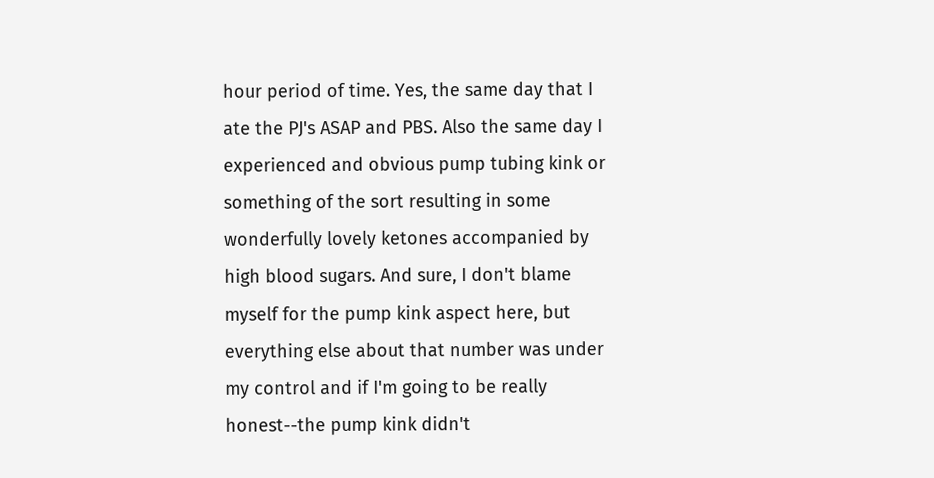hour period of time. Yes, the same day that I ate the PJ's ASAP and PBS. Also the same day I experienced and obvious pump tubing kink or something of the sort resulting in some wonderfully lovely ketones accompanied by high blood sugars. And sure, I don't blame myself for the pump kink aspect here, but everything else about that number was under my control and if I'm going to be really honest--the pump kink didn't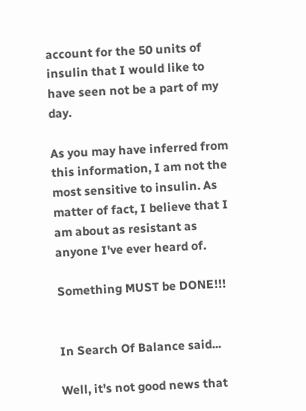account for the 50 units of insulin that I would like to have seen not be a part of my day.

As you may have inferred from this information, I am not the most sensitive to insulin. As matter of fact, I believe that I am about as resistant as anyone I've ever heard of.

Something MUST be DONE!!!


In Search Of Balance said...

Well, it's not good news that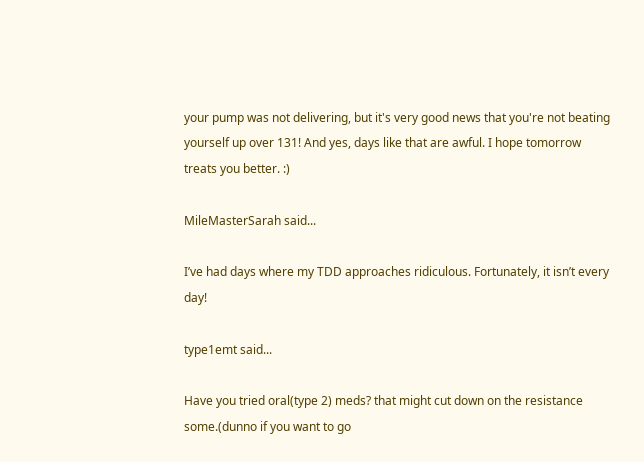your pump was not delivering, but it's very good news that you're not beating yourself up over 131! And yes, days like that are awful. I hope tomorrow treats you better. :)

MileMasterSarah said...

I’ve had days where my TDD approaches ridiculous. Fortunately, it isn’t every day!

type1emt said...

Have you tried oral(type 2) meds? that might cut down on the resistance some.(dunno if you want to go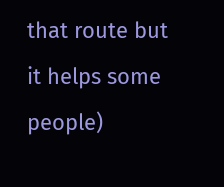that route but it helps some people)